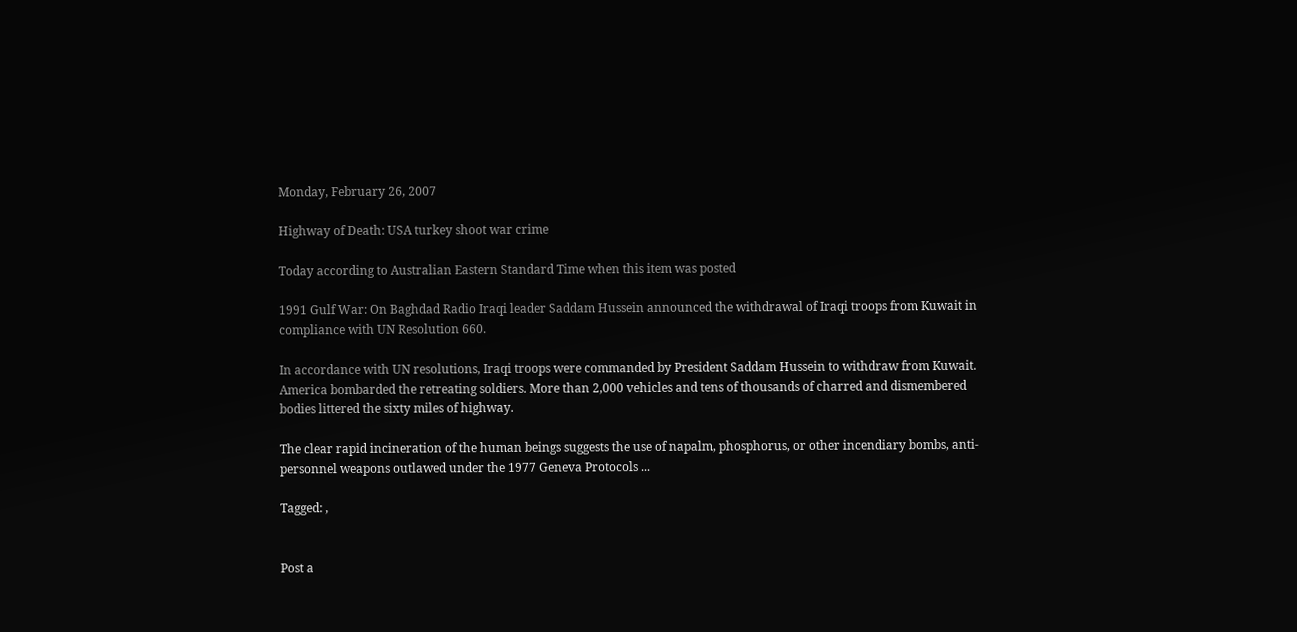Monday, February 26, 2007

Highway of Death: USA turkey shoot war crime

Today according to Australian Eastern Standard Time when this item was posted

1991 Gulf War: On Baghdad Radio Iraqi leader Saddam Hussein announced the withdrawal of Iraqi troops from Kuwait in compliance with UN Resolution 660.

In accordance with UN resolutions, Iraqi troops were commanded by President Saddam Hussein to withdraw from Kuwait. America bombarded the retreating soldiers. More than 2,000 vehicles and tens of thousands of charred and dismembered bodies littered the sixty miles of highway.

The clear rapid incineration of the human beings suggests the use of napalm, phosphorus, or other incendiary bombs, anti-personnel weapons outlawed under the 1977 Geneva Protocols ...

Tagged: ,


Post a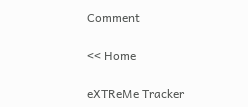Comment

<< Home

eXTReMe Tracker